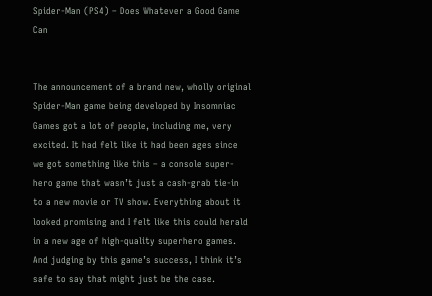Spider-Man (PS4) – Does Whatever a Good Game Can


The announcement of a brand new, wholly original Spider-Man game being developed by Insomniac Games got a lot of people, including me, very excited. It had felt like it had been ages since we got something like this – a console super-hero game that wasn’t just a cash-grab tie-in to a new movie or TV show. Everything about it looked promising and I felt like this could herald in a new age of high-quality superhero games. And judging by this game’s success, I think it’s safe to say that might just be the case.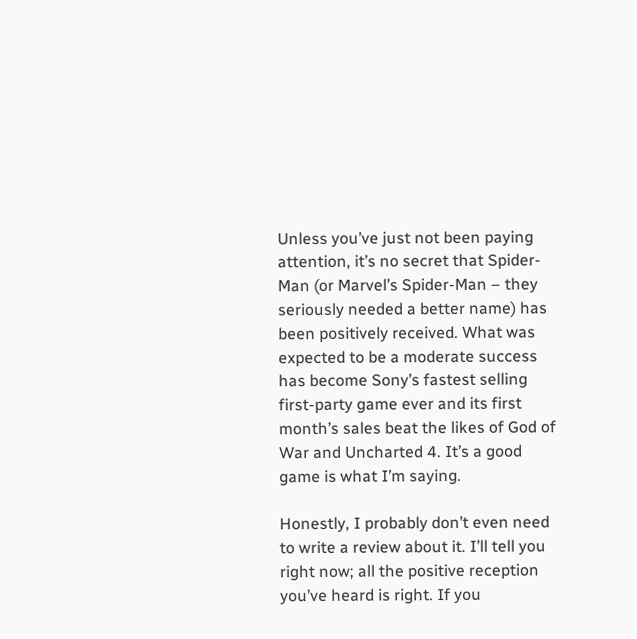Unless you’ve just not been paying attention, it’s no secret that Spider-Man (or Marvel’s Spider-Man – they seriously needed a better name) has been positively received. What was expected to be a moderate success has become Sony’s fastest selling first-party game ever and its first month’s sales beat the likes of God of War and Uncharted 4. It’s a good game is what I’m saying.

Honestly, I probably don’t even need to write a review about it. I’ll tell you right now; all the positive reception you’ve heard is right. If you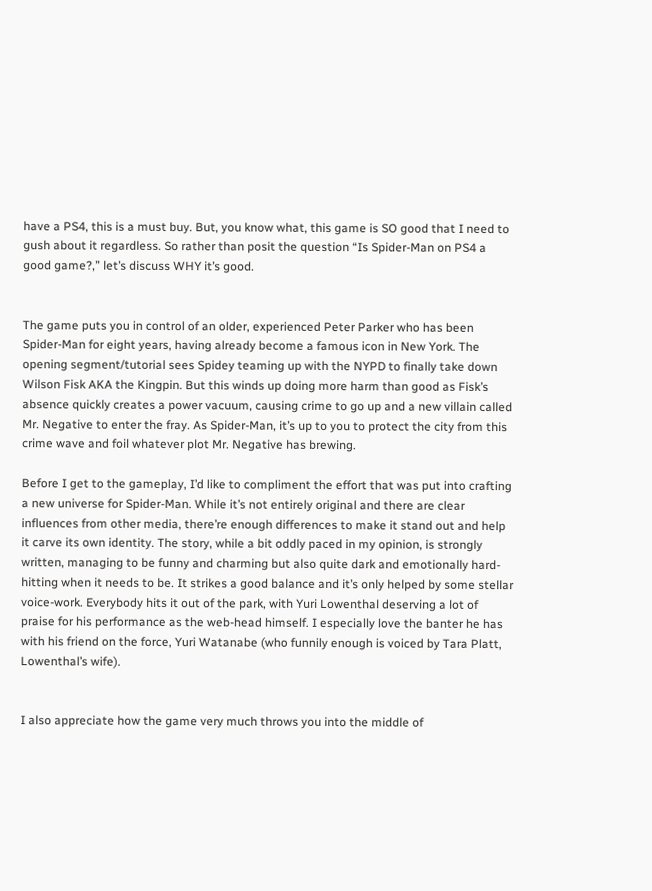have a PS4, this is a must buy. But, you know what, this game is SO good that I need to gush about it regardless. So rather than posit the question “Is Spider-Man on PS4 a good game?,” let’s discuss WHY it’s good.


The game puts you in control of an older, experienced Peter Parker who has been Spider-Man for eight years, having already become a famous icon in New York. The opening segment/tutorial sees Spidey teaming up with the NYPD to finally take down Wilson Fisk AKA the Kingpin. But this winds up doing more harm than good as Fisk’s absence quickly creates a power vacuum, causing crime to go up and a new villain called Mr. Negative to enter the fray. As Spider-Man, it’s up to you to protect the city from this crime wave and foil whatever plot Mr. Negative has brewing.

Before I get to the gameplay, I’d like to compliment the effort that was put into crafting a new universe for Spider-Man. While it’s not entirely original and there are clear influences from other media, there’re enough differences to make it stand out and help it carve its own identity. The story, while a bit oddly paced in my opinion, is strongly written, managing to be funny and charming but also quite dark and emotionally hard-hitting when it needs to be. It strikes a good balance and it’s only helped by some stellar voice-work. Everybody hits it out of the park, with Yuri Lowenthal deserving a lot of praise for his performance as the web-head himself. I especially love the banter he has with his friend on the force, Yuri Watanabe (who funnily enough is voiced by Tara Platt, Lowenthal’s wife).


I also appreciate how the game very much throws you into the middle of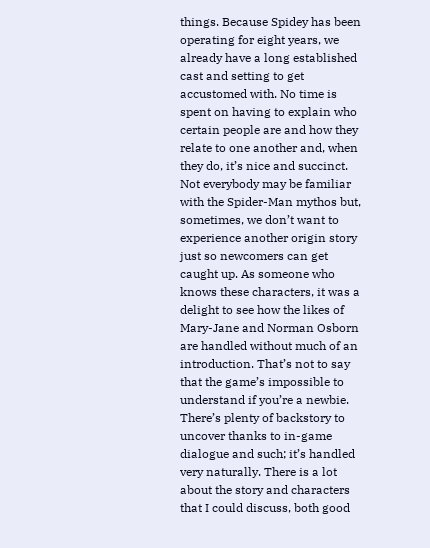things. Because Spidey has been operating for eight years, we already have a long established cast and setting to get accustomed with. No time is spent on having to explain who certain people are and how they relate to one another and, when they do, it’s nice and succinct. Not everybody may be familiar with the Spider-Man mythos but, sometimes, we don’t want to experience another origin story just so newcomers can get caught up. As someone who knows these characters, it was a delight to see how the likes of Mary-Jane and Norman Osborn are handled without much of an introduction. That’s not to say that the game’s impossible to understand if you’re a newbie. There’s plenty of backstory to uncover thanks to in-game dialogue and such; it’s handled very naturally. There is a lot about the story and characters that I could discuss, both good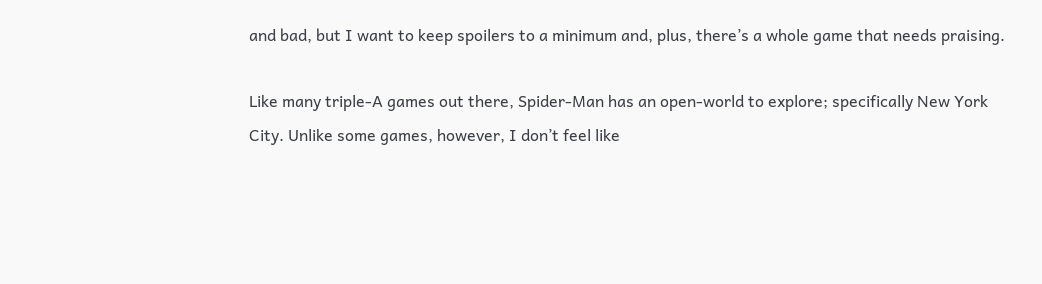and bad, but I want to keep spoilers to a minimum and, plus, there’s a whole game that needs praising.

Like many triple-A games out there, Spider-Man has an open-world to explore; specifically New York City. Unlike some games, however, I don’t feel like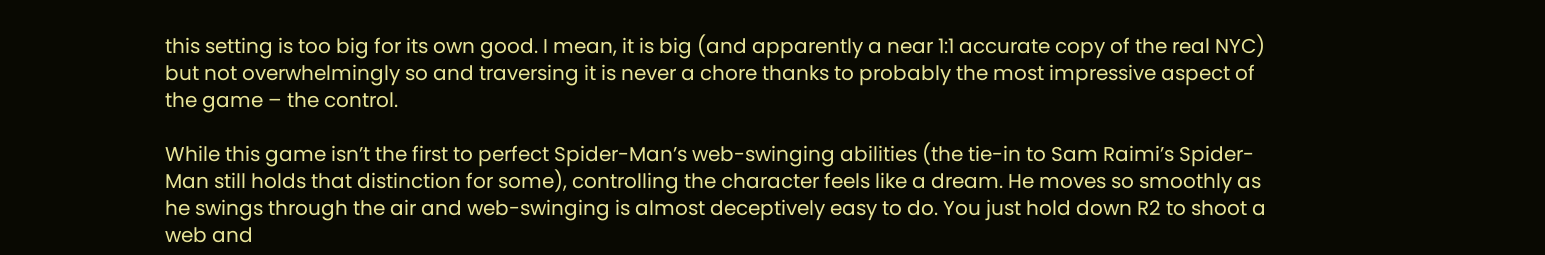this setting is too big for its own good. I mean, it is big (and apparently a near 1:1 accurate copy of the real NYC) but not overwhelmingly so and traversing it is never a chore thanks to probably the most impressive aspect of the game – the control.

While this game isn’t the first to perfect Spider-Man’s web-swinging abilities (the tie-in to Sam Raimi’s Spider-Man still holds that distinction for some), controlling the character feels like a dream. He moves so smoothly as he swings through the air and web-swinging is almost deceptively easy to do. You just hold down R2 to shoot a web and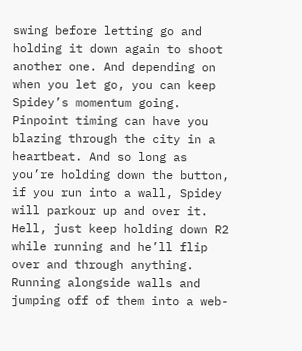swing before letting go and holding it down again to shoot another one. And depending on when you let go, you can keep Spidey’s momentum going. Pinpoint timing can have you blazing through the city in a heartbeat. And so long as you’re holding down the button, if you run into a wall, Spidey will parkour up and over it. Hell, just keep holding down R2 while running and he’ll flip over and through anything. Running alongside walls and jumping off of them into a web-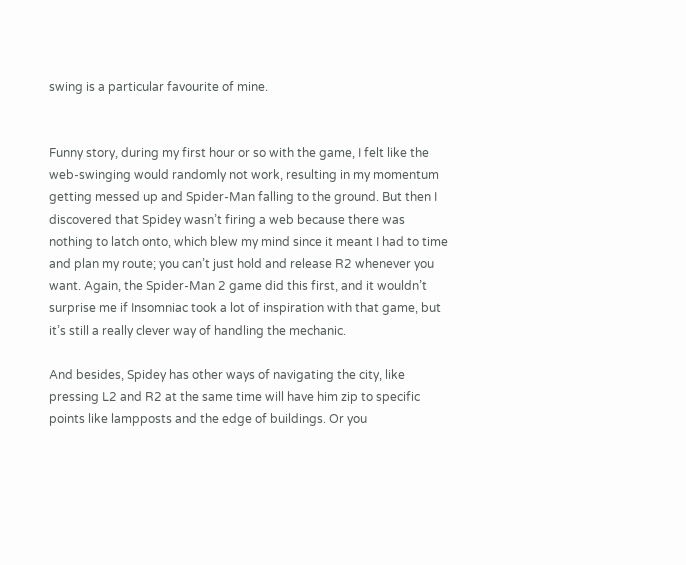swing is a particular favourite of mine.


Funny story, during my first hour or so with the game, I felt like the web-swinging would randomly not work, resulting in my momentum getting messed up and Spider-Man falling to the ground. But then I discovered that Spidey wasn’t firing a web because there was nothing to latch onto, which blew my mind since it meant I had to time and plan my route; you can’t just hold and release R2 whenever you want. Again, the Spider-Man 2 game did this first, and it wouldn’t surprise me if Insomniac took a lot of inspiration with that game, but it’s still a really clever way of handling the mechanic.

And besides, Spidey has other ways of navigating the city, like pressing L2 and R2 at the same time will have him zip to specific points like lampposts and the edge of buildings. Or you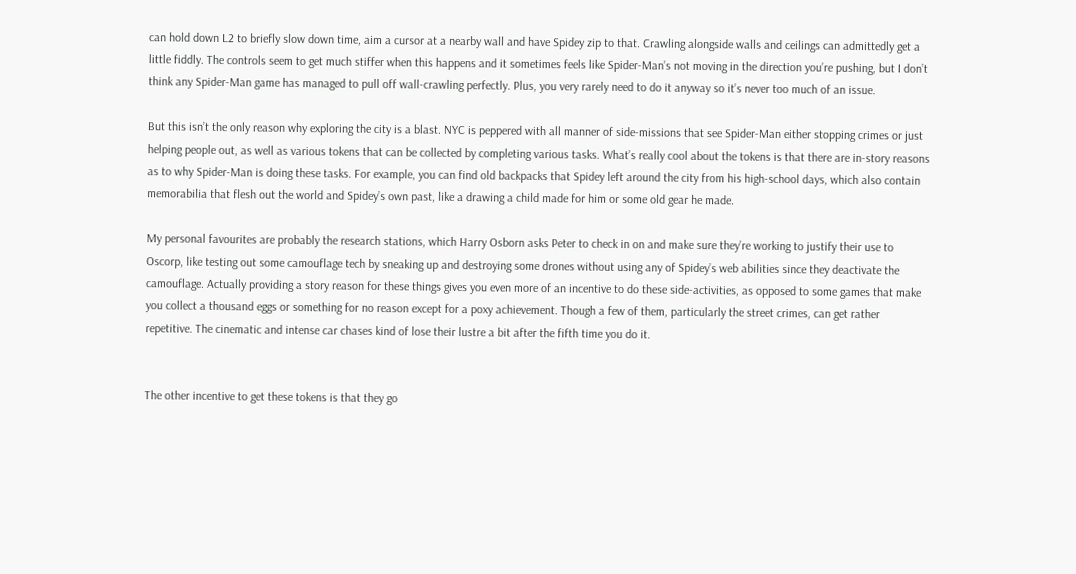can hold down L2 to briefly slow down time, aim a cursor at a nearby wall and have Spidey zip to that. Crawling alongside walls and ceilings can admittedly get a little fiddly. The controls seem to get much stiffer when this happens and it sometimes feels like Spider-Man’s not moving in the direction you’re pushing, but I don’t think any Spider-Man game has managed to pull off wall-crawling perfectly. Plus, you very rarely need to do it anyway so it’s never too much of an issue.

But this isn’t the only reason why exploring the city is a blast. NYC is peppered with all manner of side-missions that see Spider-Man either stopping crimes or just helping people out, as well as various tokens that can be collected by completing various tasks. What’s really cool about the tokens is that there are in-story reasons as to why Spider-Man is doing these tasks. For example, you can find old backpacks that Spidey left around the city from his high-school days, which also contain memorabilia that flesh out the world and Spidey’s own past, like a drawing a child made for him or some old gear he made.

My personal favourites are probably the research stations, which Harry Osborn asks Peter to check in on and make sure they’re working to justify their use to Oscorp, like testing out some camouflage tech by sneaking up and destroying some drones without using any of Spidey’s web abilities since they deactivate the camouflage. Actually providing a story reason for these things gives you even more of an incentive to do these side-activities, as opposed to some games that make you collect a thousand eggs or something for no reason except for a poxy achievement. Though a few of them, particularly the street crimes, can get rather repetitive. The cinematic and intense car chases kind of lose their lustre a bit after the fifth time you do it.


The other incentive to get these tokens is that they go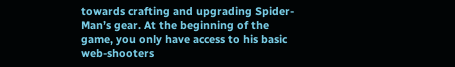towards crafting and upgrading Spider-Man’s gear. At the beginning of the game, you only have access to his basic web-shooters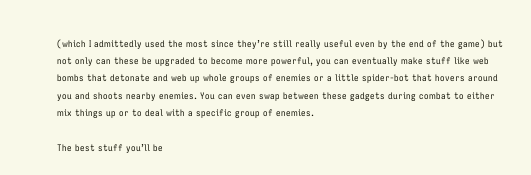(which I admittedly used the most since they’re still really useful even by the end of the game) but not only can these be upgraded to become more powerful, you can eventually make stuff like web bombs that detonate and web up whole groups of enemies or a little spider-bot that hovers around you and shoots nearby enemies. You can even swap between these gadgets during combat to either mix things up or to deal with a specific group of enemies.

The best stuff you’ll be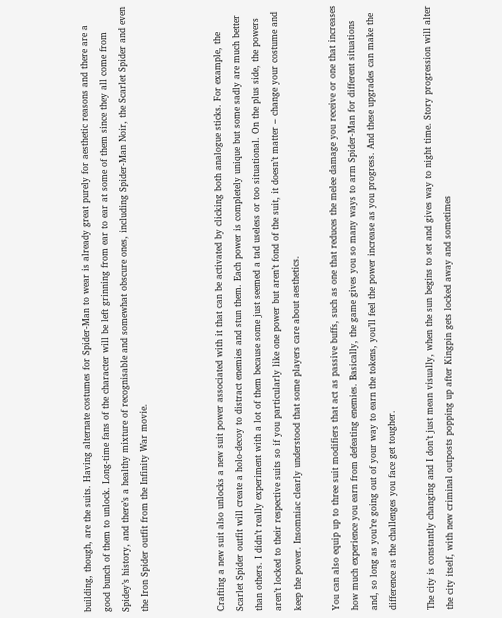building, though, are the suits. Having alternate costumes for Spider-Man to wear is already great purely for aesthetic reasons and there are a good bunch of them to unlock. Long-time fans of the character will be left grinning from ear to ear at some of them since they all come from Spidey’s history, and there’s a healthy mixture of recognisable and somewhat obscure ones, including Spider-Man Noir, the Scarlet Spider and even the Iron Spider outfit from the Infinity War movie.



Crafting a new suit also unlocks a new suit power associated with it that can be activated by clicking both analogue sticks. For example, the Scarlet Spider outfit will create a holo-decoy to distract enemies and stun them. Each power is completely unique but some sadly are much better than others. I didn’t really experiment with a lot of them because some just seemed a tad useless or too situational. On the plus side, the powers aren’t locked to their respective suits so if you particularly like one power but aren’t fond of the suit, it doesn’t matter – change your costume and keep the power. Insomniac clearly understood that some players care about aesthetics.

You can also equip up to three suit modifiers that act as passive buffs, such as one that reduces the melee damage you receive or one that increases how much experience you earn from defeating enemies. Basically, the game gives you so many ways to arm Spider-Man for different situations and, so long as you’re going out of your way to earn the tokens, you’ll feel the power increase as you progress. And these upgrades can make the difference as the challenges you face get tougher.

The city is constantly changing and I don’t just mean visually, when the sun begins to set and gives way to night time. Story progression will alter the city itself, with new criminal outposts popping up after Kingpin gets locked away and sometimes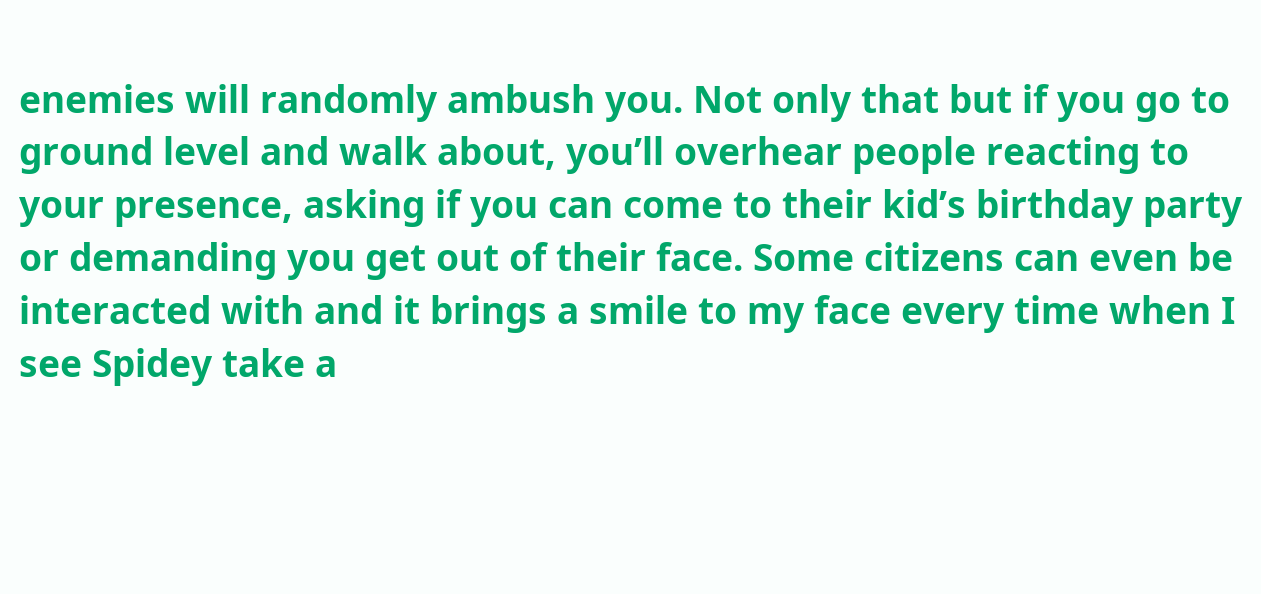enemies will randomly ambush you. Not only that but if you go to ground level and walk about, you’ll overhear people reacting to your presence, asking if you can come to their kid’s birthday party or demanding you get out of their face. Some citizens can even be interacted with and it brings a smile to my face every time when I see Spidey take a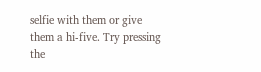selfie with them or give them a hi-five. Try pressing the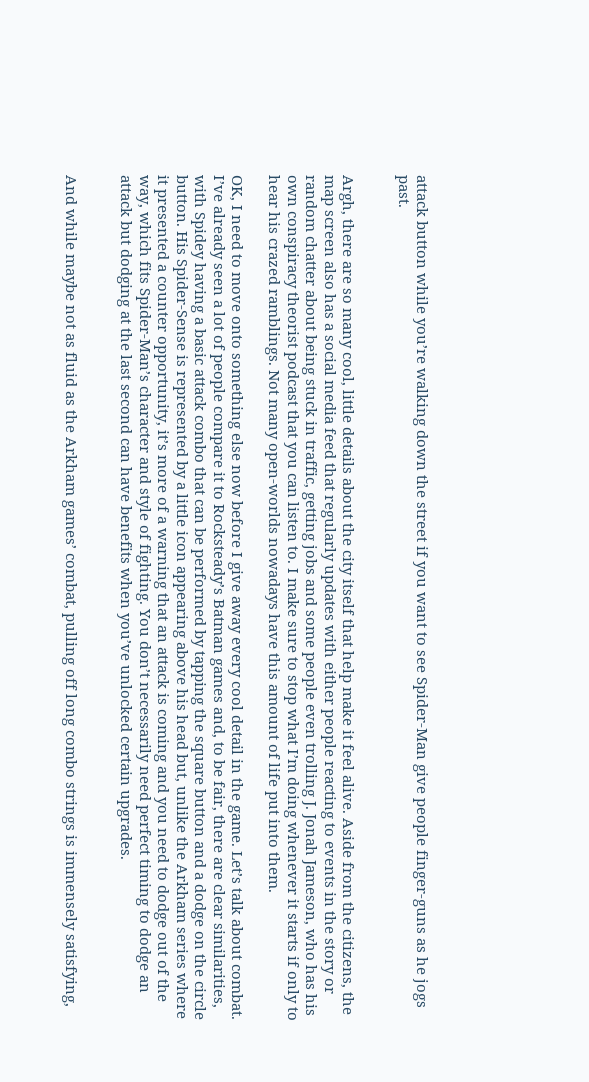attack button while you’re walking down the street if you want to see Spider-Man give people finger-guns as he jogs past.


Argh, there are so many cool, little details about the city itself that help make it feel alive. Aside from the citizens, the map screen also has a social media feed that regularly updates with either people reacting to events in the story or random chatter about being stuck in traffic, getting jobs and some people even trolling J. Jonah Jameson, who has his own conspiracy theorist podcast that you can listen to. I make sure to stop what I’m doing whenever it starts if only to hear his crazed ramblings. Not many open-worlds nowadays have this amount of life put into them.

OK, I need to move onto something else now before I give away every cool detail in the game. Let’s talk about combat. I’ve already seen a lot of people compare it to Rocksteady’s Batman games and, to be fair, there are clear similarities, with Spidey having a basic attack combo that can be performed by tapping the square button and a dodge on the circle button. His Spider-Sense is represented by a little icon appearing above his head but, unlike the Arkham series where it presented a counter opportunity, it’s more of a warning that an attack is coming and you need to dodge out of the way, which fits Spider-Man’s character and style of fighting. You don’t necessarily need perfect timing to dodge an attack but dodging at the last second can have benefits when you’ve unlocked certain upgrades.


And while maybe not as fluid as the Arkham games’ combat, pulling off long combo strings is immensely satisfying,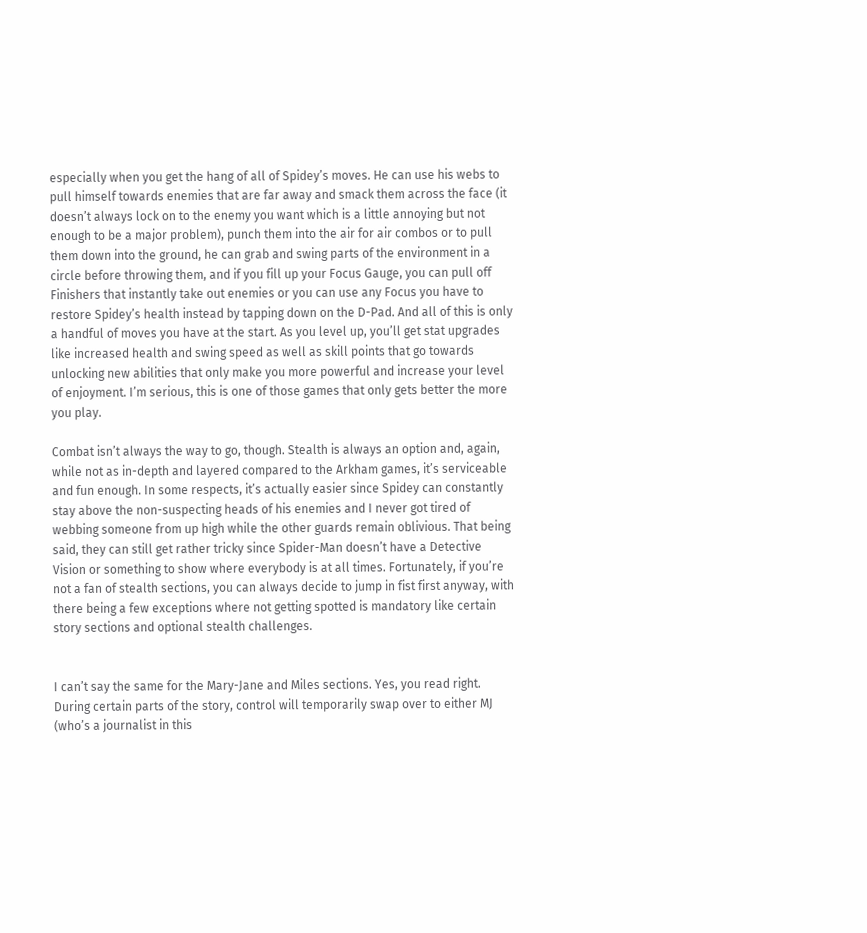especially when you get the hang of all of Spidey’s moves. He can use his webs to pull himself towards enemies that are far away and smack them across the face (it doesn’t always lock on to the enemy you want which is a little annoying but not enough to be a major problem), punch them into the air for air combos or to pull them down into the ground, he can grab and swing parts of the environment in a circle before throwing them, and if you fill up your Focus Gauge, you can pull off Finishers that instantly take out enemies or you can use any Focus you have to restore Spidey’s health instead by tapping down on the D-Pad. And all of this is only a handful of moves you have at the start. As you level up, you’ll get stat upgrades like increased health and swing speed as well as skill points that go towards unlocking new abilities that only make you more powerful and increase your level of enjoyment. I’m serious, this is one of those games that only gets better the more you play.

Combat isn’t always the way to go, though. Stealth is always an option and, again, while not as in-depth and layered compared to the Arkham games, it’s serviceable and fun enough. In some respects, it’s actually easier since Spidey can constantly stay above the non-suspecting heads of his enemies and I never got tired of webbing someone from up high while the other guards remain oblivious. That being said, they can still get rather tricky since Spider-Man doesn’t have a Detective Vision or something to show where everybody is at all times. Fortunately, if you’re not a fan of stealth sections, you can always decide to jump in fist first anyway, with there being a few exceptions where not getting spotted is mandatory like certain story sections and optional stealth challenges.


I can’t say the same for the Mary-Jane and Miles sections. Yes, you read right. During certain parts of the story, control will temporarily swap over to either MJ (who’s a journalist in this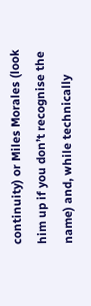continuity) or Miles Morales (look him up if you don’t recognise the name) and, while technically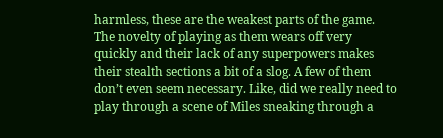harmless, these are the weakest parts of the game. The novelty of playing as them wears off very quickly and their lack of any superpowers makes their stealth sections a bit of a slog. A few of them don’t even seem necessary. Like, did we really need to play through a scene of Miles sneaking through a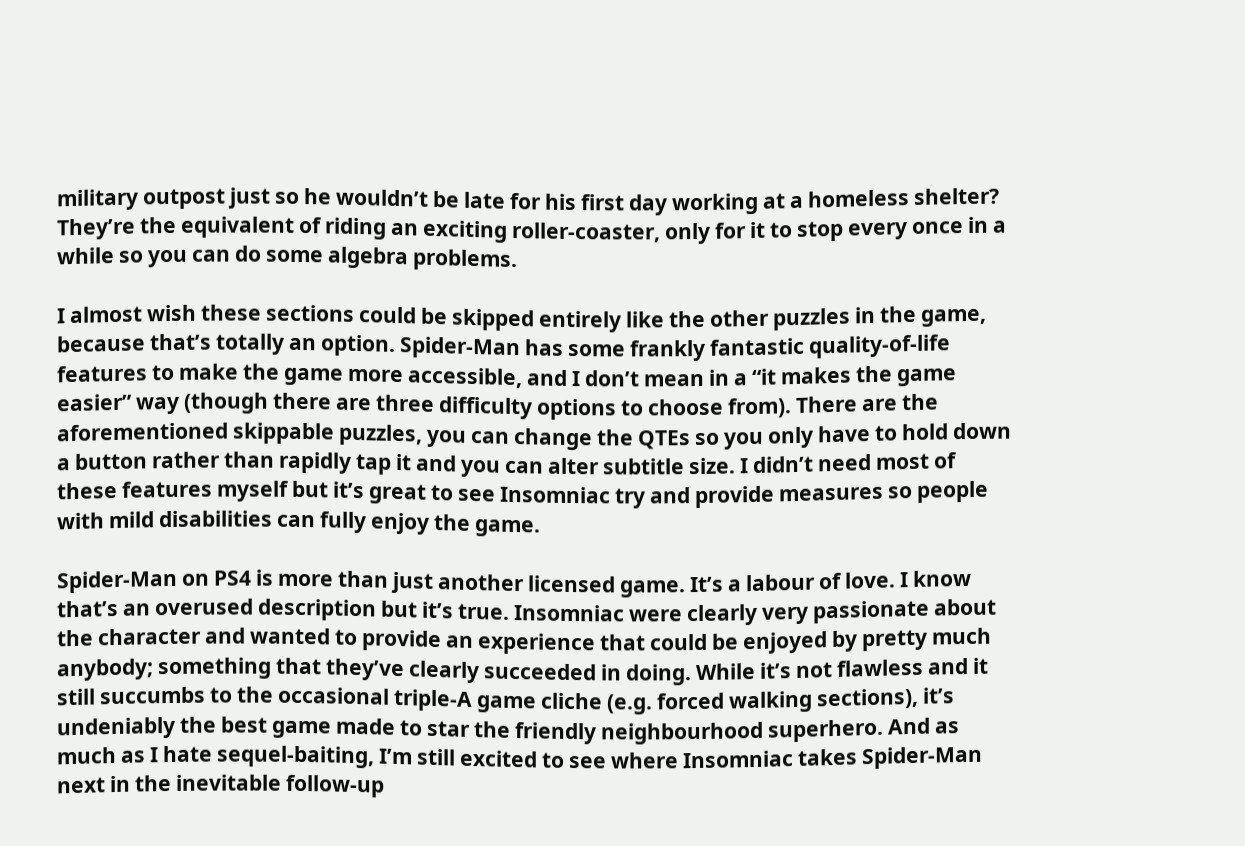military outpost just so he wouldn’t be late for his first day working at a homeless shelter? They’re the equivalent of riding an exciting roller-coaster, only for it to stop every once in a while so you can do some algebra problems.

I almost wish these sections could be skipped entirely like the other puzzles in the game, because that’s totally an option. Spider-Man has some frankly fantastic quality-of-life features to make the game more accessible, and I don’t mean in a “it makes the game easier” way (though there are three difficulty options to choose from). There are the aforementioned skippable puzzles, you can change the QTEs so you only have to hold down a button rather than rapidly tap it and you can alter subtitle size. I didn’t need most of these features myself but it’s great to see Insomniac try and provide measures so people with mild disabilities can fully enjoy the game.

Spider-Man on PS4 is more than just another licensed game. It’s a labour of love. I know that’s an overused description but it’s true. Insomniac were clearly very passionate about the character and wanted to provide an experience that could be enjoyed by pretty much anybody; something that they’ve clearly succeeded in doing. While it’s not flawless and it still succumbs to the occasional triple-A game cliche (e.g. forced walking sections), it’s undeniably the best game made to star the friendly neighbourhood superhero. And as much as I hate sequel-baiting, I’m still excited to see where Insomniac takes Spider-Man next in the inevitable follow-up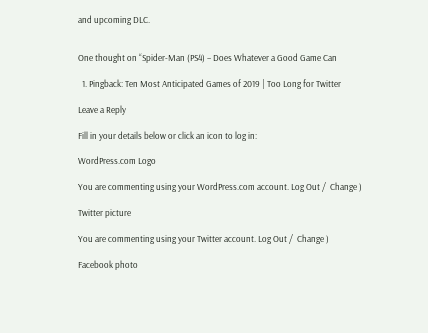and upcoming DLC.


One thought on “Spider-Man (PS4) – Does Whatever a Good Game Can

  1. Pingback: Ten Most Anticipated Games of 2019 | Too Long for Twitter

Leave a Reply

Fill in your details below or click an icon to log in:

WordPress.com Logo

You are commenting using your WordPress.com account. Log Out /  Change )

Twitter picture

You are commenting using your Twitter account. Log Out /  Change )

Facebook photo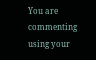You are commenting using your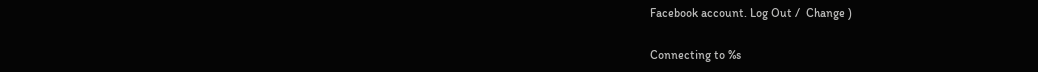Facebook account. Log Out /  Change )

Connecting to %s